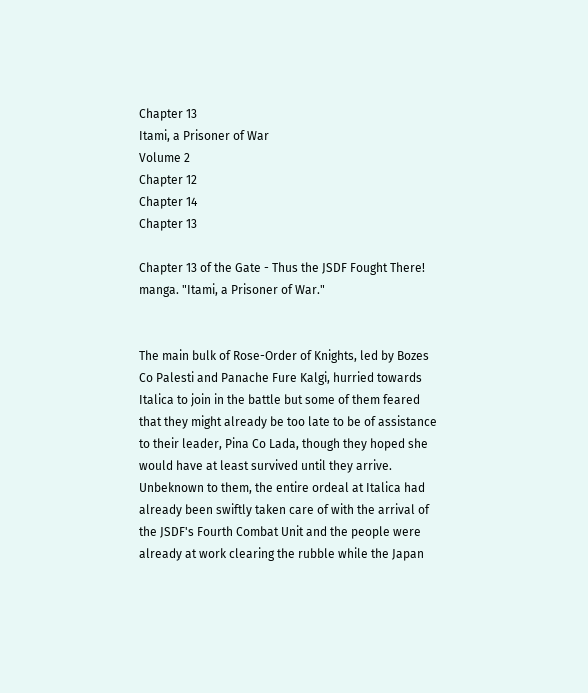Chapter 13
Itami, a Prisoner of War
Volume 2
Chapter 12
Chapter 14
Chapter 13

Chapter 13 of the Gate - Thus the JSDF Fought There! manga. "Itami, a Prisoner of War."


The main bulk of Rose-Order of Knights, led by Bozes Co Palesti and Panache Fure Kalgi, hurried towards Italica to join in the battle but some of them feared that they might already be too late to be of assistance to their leader, Pina Co Lada, though they hoped she would have at least survived until they arrive. Unbeknown to them, the entire ordeal at Italica had already been swiftly taken care of with the arrival of the JSDF's Fourth Combat Unit and the people were already at work clearing the rubble while the Japan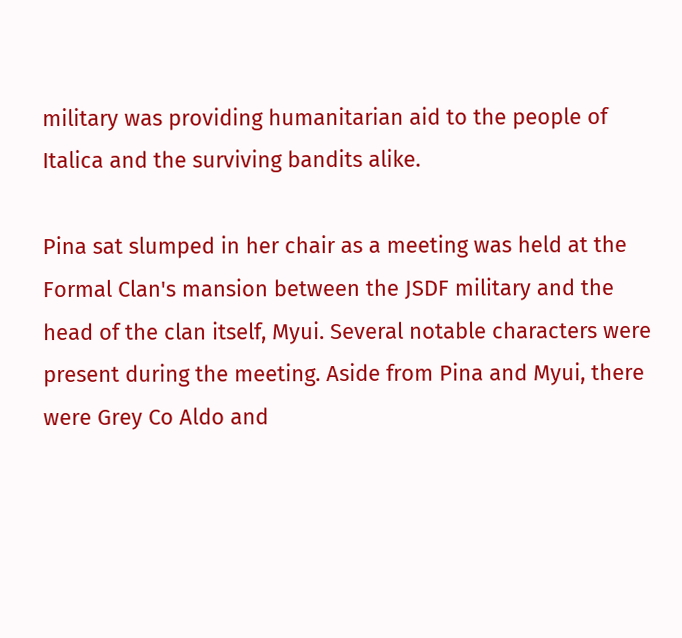military was providing humanitarian aid to the people of Italica and the surviving bandits alike.

Pina sat slumped in her chair as a meeting was held at the Formal Clan's mansion between the JSDF military and the head of the clan itself, Myui. Several notable characters were present during the meeting. Aside from Pina and Myui, there were Grey Co Aldo and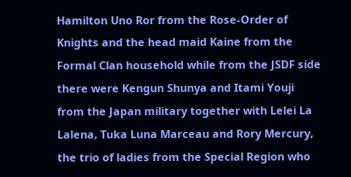Hamilton Uno Ror from the Rose-Order of Knights and the head maid Kaine from the Formal Clan household while from the JSDF side there were Kengun Shunya and Itami Youji from the Japan military together with Lelei La Lalena, Tuka Luna Marceau and Rory Mercury, the trio of ladies from the Special Region who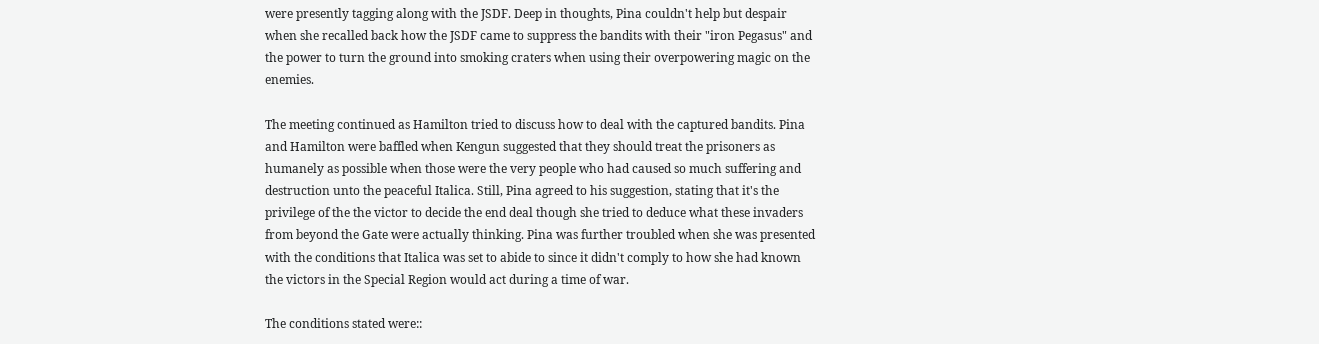were presently tagging along with the JSDF. Deep in thoughts, Pina couldn't help but despair when she recalled back how the JSDF came to suppress the bandits with their "iron Pegasus" and the power to turn the ground into smoking craters when using their overpowering magic on the enemies.

The meeting continued as Hamilton tried to discuss how to deal with the captured bandits. Pina and Hamilton were baffled when Kengun suggested that they should treat the prisoners as humanely as possible when those were the very people who had caused so much suffering and destruction unto the peaceful Italica. Still, Pina agreed to his suggestion, stating that it's the privilege of the the victor to decide the end deal though she tried to deduce what these invaders from beyond the Gate were actually thinking. Pina was further troubled when she was presented with the conditions that Italica was set to abide to since it didn't comply to how she had known the victors in the Special Region would act during a time of war.

The conditions stated were::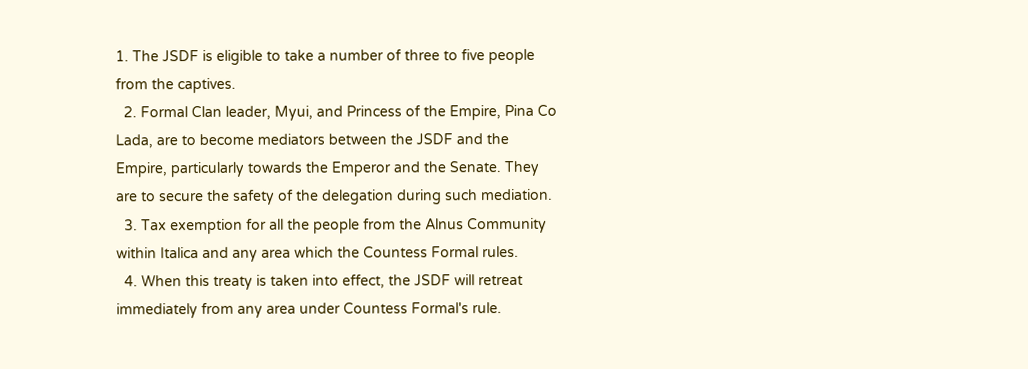1. The JSDF is eligible to take a number of three to five people from the captives.
  2. Formal Clan leader, Myui, and Princess of the Empire, Pina Co Lada, are to become mediators between the JSDF and the Empire, particularly towards the Emperor and the Senate. They are to secure the safety of the delegation during such mediation.
  3. Tax exemption for all the people from the Alnus Community within Italica and any area which the Countess Formal rules.
  4. When this treaty is taken into effect, the JSDF will retreat immediately from any area under Countess Formal's rule.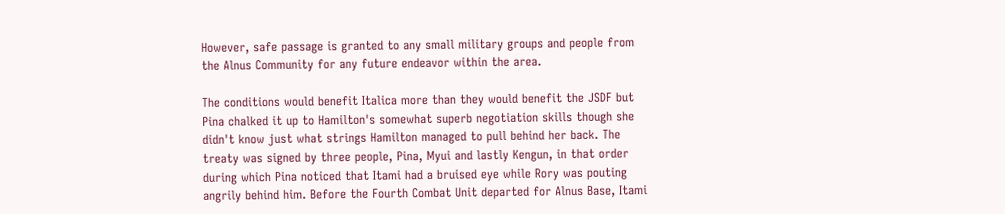However, safe passage is granted to any small military groups and people from the Alnus Community for any future endeavor within the area.

The conditions would benefit Italica more than they would benefit the JSDF but Pina chalked it up to Hamilton's somewhat superb negotiation skills though she didn't know just what strings Hamilton managed to pull behind her back. The treaty was signed by three people, Pina, Myui and lastly Kengun, in that order during which Pina noticed that Itami had a bruised eye while Rory was pouting angrily behind him. Before the Fourth Combat Unit departed for Alnus Base, Itami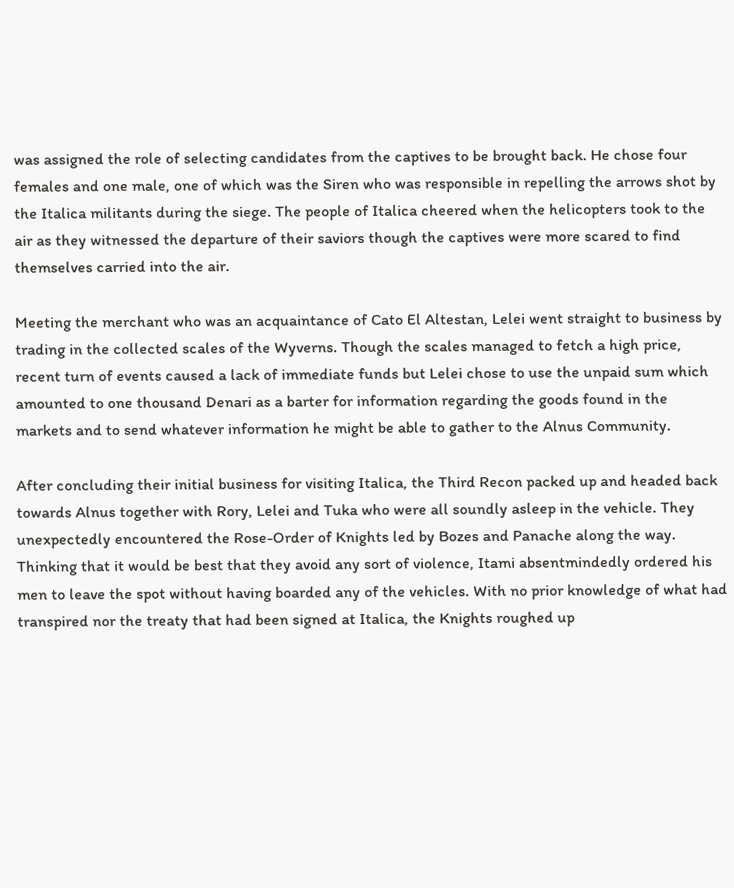was assigned the role of selecting candidates from the captives to be brought back. He chose four females and one male, one of which was the Siren who was responsible in repelling the arrows shot by the Italica militants during the siege. The people of Italica cheered when the helicopters took to the air as they witnessed the departure of their saviors though the captives were more scared to find themselves carried into the air.

Meeting the merchant who was an acquaintance of Cato El Altestan, Lelei went straight to business by trading in the collected scales of the Wyverns. Though the scales managed to fetch a high price, recent turn of events caused a lack of immediate funds but Lelei chose to use the unpaid sum which amounted to one thousand Denari as a barter for information regarding the goods found in the markets and to send whatever information he might be able to gather to the Alnus Community.

After concluding their initial business for visiting Italica, the Third Recon packed up and headed back towards Alnus together with Rory, Lelei and Tuka who were all soundly asleep in the vehicle. They unexpectedly encountered the Rose-Order of Knights led by Bozes and Panache along the way. Thinking that it would be best that they avoid any sort of violence, Itami absentmindedly ordered his men to leave the spot without having boarded any of the vehicles. With no prior knowledge of what had transpired nor the treaty that had been signed at Italica, the Knights roughed up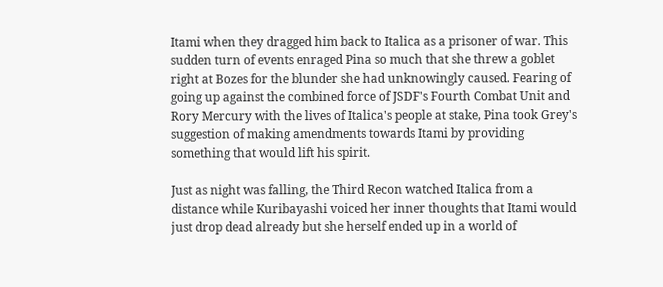Itami when they dragged him back to Italica as a prisoner of war. This sudden turn of events enraged Pina so much that she threw a goblet right at Bozes for the blunder she had unknowingly caused. Fearing of going up against the combined force of JSDF's Fourth Combat Unit and Rory Mercury with the lives of Italica's people at stake, Pina took Grey's suggestion of making amendments towards Itami by providing something that would lift his spirit.

Just as night was falling, the Third Recon watched Italica from a distance while Kuribayashi voiced her inner thoughts that Itami would just drop dead already but she herself ended up in a world of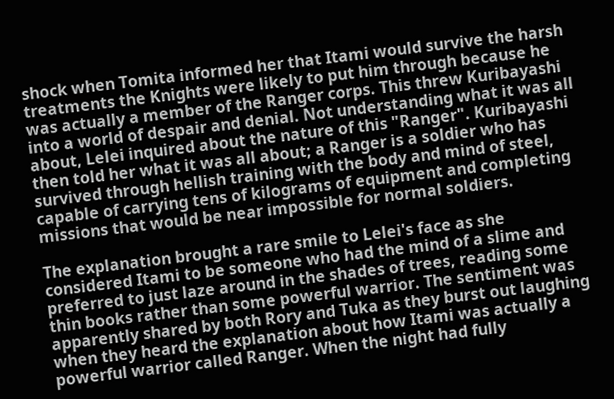shock when Tomita informed her that Itami would survive the harsh treatments the Knights were likely to put him through because he was actually a member of the Ranger corps. This threw Kuribayashi into a world of despair and denial. Not understanding what it was all about, Lelei inquired about the nature of this "Ranger". Kuribayashi then told her what it was all about; a Ranger is a soldier who has survived through hellish training with the body and mind of steel, capable of carrying tens of kilograms of equipment and completing missions that would be near impossible for normal soldiers.

The explanation brought a rare smile to Lelei's face as she considered Itami to be someone who had the mind of a slime and preferred to just laze around in the shades of trees, reading some thin books rather than some powerful warrior. The sentiment was apparently shared by both Rory and Tuka as they burst out laughing when they heard the explanation about how Itami was actually a powerful warrior called Ranger. When the night had fully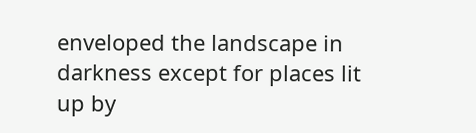enveloped the landscape in darkness except for places lit up by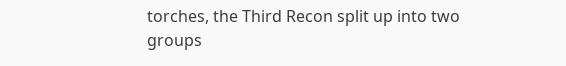torches, the Third Recon split up into two groups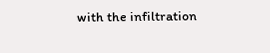with the infiltration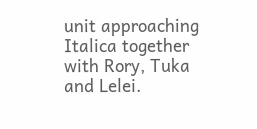unit approaching Italica together with Rory, Tuka and Lelei.